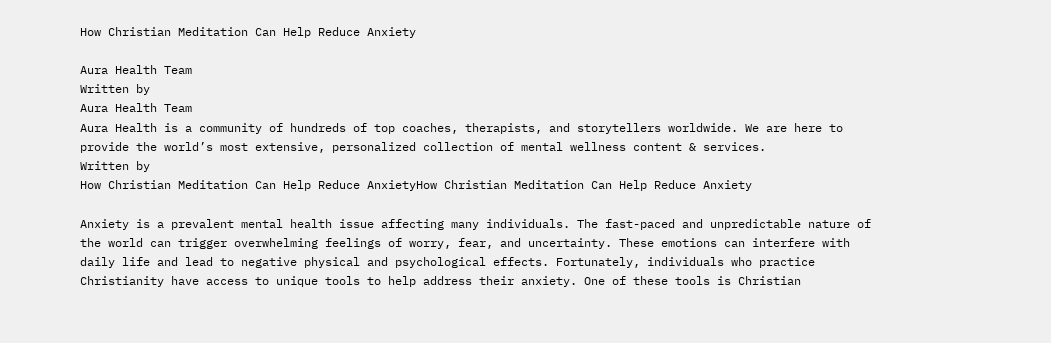How Christian Meditation Can Help Reduce Anxiety

Aura Health Team
Written by
Aura Health Team
Aura Health is a community of hundreds of top coaches, therapists, and storytellers worldwide. We are here to provide the world’s most extensive, personalized collection of mental wellness content & services.
Written by
How Christian Meditation Can Help Reduce AnxietyHow Christian Meditation Can Help Reduce Anxiety

Anxiety is a prevalent mental health issue affecting many individuals. The fast-paced and unpredictable nature of the world can trigger overwhelming feelings of worry, fear, and uncertainty. These emotions can interfere with daily life and lead to negative physical and psychological effects. Fortunately, individuals who practice Christianity have access to unique tools to help address their anxiety. One of these tools is Christian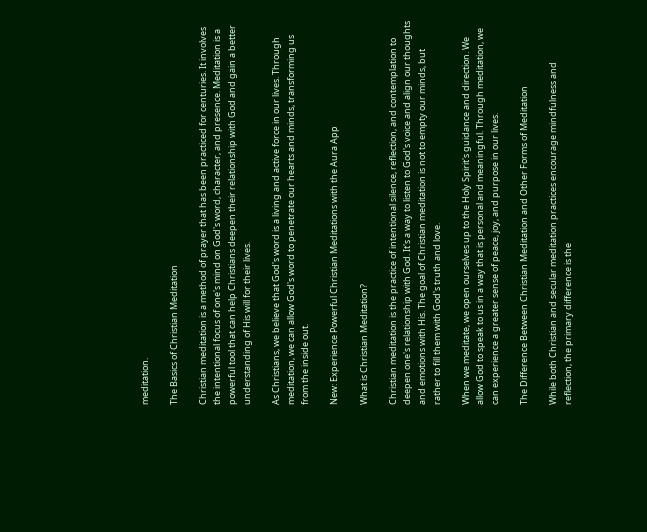meditation.

The Basics of Christian Meditation

Christian meditation is a method of prayer that has been practiced for centuries. It involves the intentional focus of one's mind on God's word, character, and presence. Meditation is a powerful tool that can help Christians deepen their relationship with God and gain a better understanding of His will for their lives.

As Christians, we believe that God's word is a living and active force in our lives. Through meditation, we can allow God's word to penetrate our hearts and minds, transforming us from the inside out.

New: Experience Powerful Christian Meditations with the Aura App

What is Christian Meditation?

Christian meditation is the practice of intentional silence, reflection, and contemplation to deepen one's relationship with God. It's a way to listen to God's voice and align our thoughts and emotions with His. The goal of Christian meditation is not to empty our minds, but rather to fill them with God's truth and love.

When we meditate, we open ourselves up to the Holy Spirit's guidance and direction. We allow God to speak to us in a way that is personal and meaningful. Through meditation, we can experience a greater sense of peace, joy, and purpose in our lives.

The Difference Between Christian Meditation and Other Forms of Meditation

While both Christian and secular meditation practices encourage mindfulness and reflection, the primary difference is the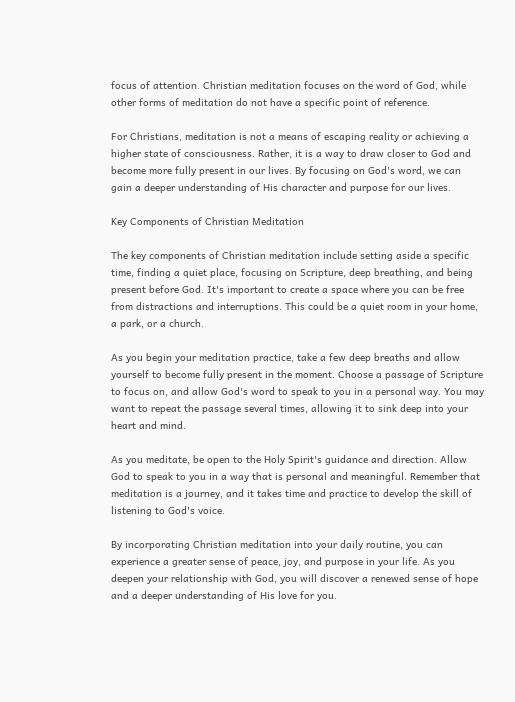focus of attention. Christian meditation focuses on the word of God, while other forms of meditation do not have a specific point of reference.

For Christians, meditation is not a means of escaping reality or achieving a higher state of consciousness. Rather, it is a way to draw closer to God and become more fully present in our lives. By focusing on God's word, we can gain a deeper understanding of His character and purpose for our lives.

Key Components of Christian Meditation

The key components of Christian meditation include setting aside a specific time, finding a quiet place, focusing on Scripture, deep breathing, and being present before God. It's important to create a space where you can be free from distractions and interruptions. This could be a quiet room in your home, a park, or a church.

As you begin your meditation practice, take a few deep breaths and allow yourself to become fully present in the moment. Choose a passage of Scripture to focus on, and allow God's word to speak to you in a personal way. You may want to repeat the passage several times, allowing it to sink deep into your heart and mind.

As you meditate, be open to the Holy Spirit's guidance and direction. Allow God to speak to you in a way that is personal and meaningful. Remember that meditation is a journey, and it takes time and practice to develop the skill of listening to God's voice.

By incorporating Christian meditation into your daily routine, you can experience a greater sense of peace, joy, and purpose in your life. As you deepen your relationship with God, you will discover a renewed sense of hope and a deeper understanding of His love for you.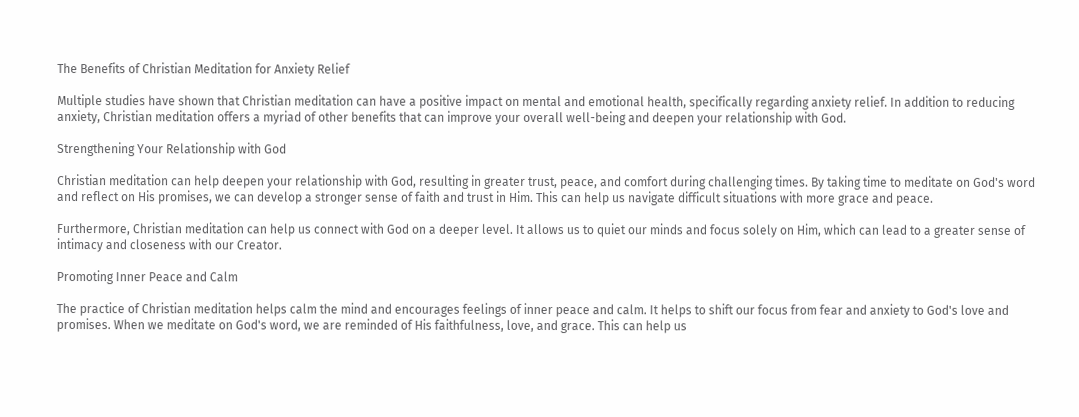The Benefits of Christian Meditation for Anxiety Relief

Multiple studies have shown that Christian meditation can have a positive impact on mental and emotional health, specifically regarding anxiety relief. In addition to reducing anxiety, Christian meditation offers a myriad of other benefits that can improve your overall well-being and deepen your relationship with God.

Strengthening Your Relationship with God

Christian meditation can help deepen your relationship with God, resulting in greater trust, peace, and comfort during challenging times. By taking time to meditate on God's word and reflect on His promises, we can develop a stronger sense of faith and trust in Him. This can help us navigate difficult situations with more grace and peace.

Furthermore, Christian meditation can help us connect with God on a deeper level. It allows us to quiet our minds and focus solely on Him, which can lead to a greater sense of intimacy and closeness with our Creator.

Promoting Inner Peace and Calm

The practice of Christian meditation helps calm the mind and encourages feelings of inner peace and calm. It helps to shift our focus from fear and anxiety to God's love and promises. When we meditate on God's word, we are reminded of His faithfulness, love, and grace. This can help us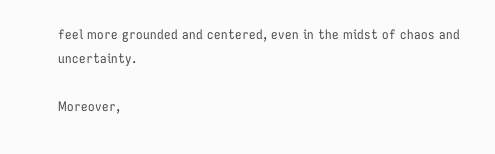feel more grounded and centered, even in the midst of chaos and uncertainty.

Moreover,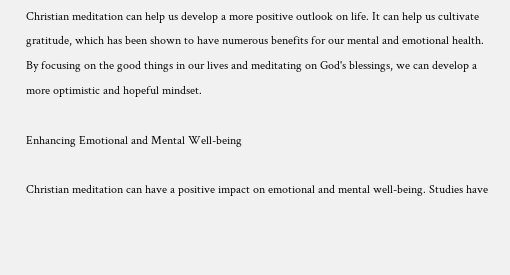Christian meditation can help us develop a more positive outlook on life. It can help us cultivate gratitude, which has been shown to have numerous benefits for our mental and emotional health. By focusing on the good things in our lives and meditating on God's blessings, we can develop a more optimistic and hopeful mindset.

Enhancing Emotional and Mental Well-being

Christian meditation can have a positive impact on emotional and mental well-being. Studies have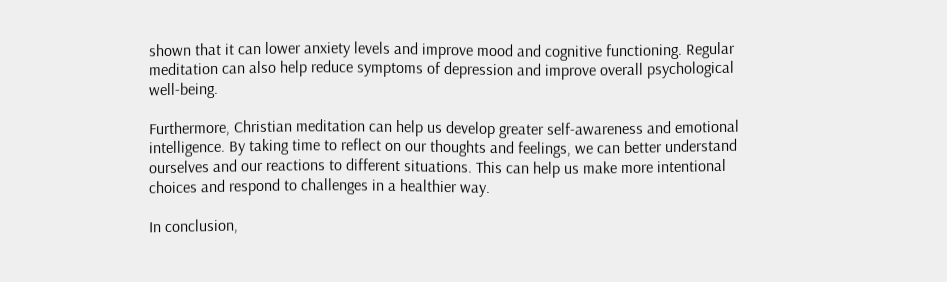shown that it can lower anxiety levels and improve mood and cognitive functioning. Regular meditation can also help reduce symptoms of depression and improve overall psychological well-being.

Furthermore, Christian meditation can help us develop greater self-awareness and emotional intelligence. By taking time to reflect on our thoughts and feelings, we can better understand ourselves and our reactions to different situations. This can help us make more intentional choices and respond to challenges in a healthier way.

In conclusion,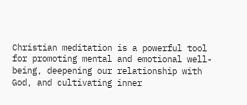Christian meditation is a powerful tool for promoting mental and emotional well-being, deepening our relationship with God, and cultivating inner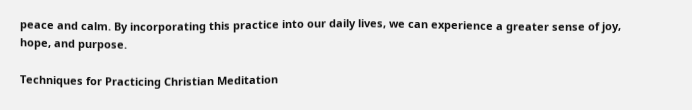peace and calm. By incorporating this practice into our daily lives, we can experience a greater sense of joy, hope, and purpose.

Techniques for Practicing Christian Meditation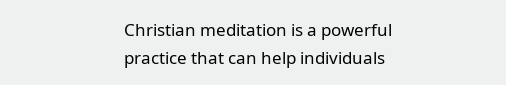Christian meditation is a powerful practice that can help individuals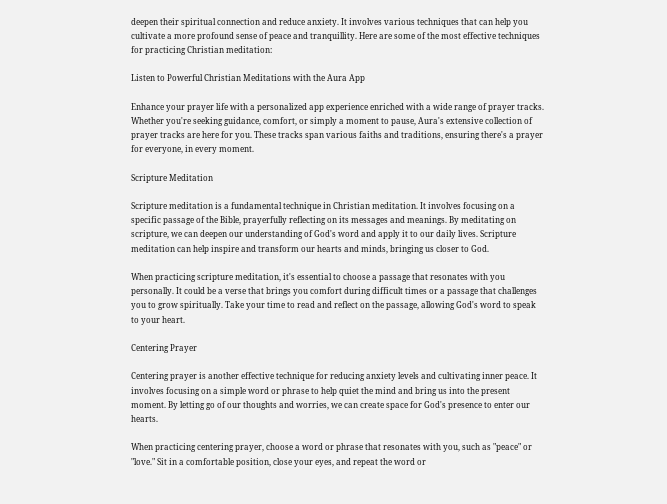deepen their spiritual connection and reduce anxiety. It involves various techniques that can help you cultivate a more profound sense of peace and tranquillity. Here are some of the most effective techniques for practicing Christian meditation:

Listen to Powerful Christian Meditations with the Aura App

Enhance your prayer life with a personalized app experience enriched with a wide range of prayer tracks. Whether you're seeking guidance, comfort, or simply a moment to pause, Aura's extensive collection of prayer tracks are here for you. These tracks span various faiths and traditions, ensuring there's a prayer for everyone, in every moment.

Scripture Meditation

Scripture meditation is a fundamental technique in Christian meditation. It involves focusing on a specific passage of the Bible, prayerfully reflecting on its messages and meanings. By meditating on scripture, we can deepen our understanding of God's word and apply it to our daily lives. Scripture meditation can help inspire and transform our hearts and minds, bringing us closer to God.

When practicing scripture meditation, it's essential to choose a passage that resonates with you personally. It could be a verse that brings you comfort during difficult times or a passage that challenges you to grow spiritually. Take your time to read and reflect on the passage, allowing God's word to speak to your heart.

Centering Prayer

Centering prayer is another effective technique for reducing anxiety levels and cultivating inner peace. It involves focusing on a simple word or phrase to help quiet the mind and bring us into the present moment. By letting go of our thoughts and worries, we can create space for God's presence to enter our hearts.

When practicing centering prayer, choose a word or phrase that resonates with you, such as "peace" or "love." Sit in a comfortable position, close your eyes, and repeat the word or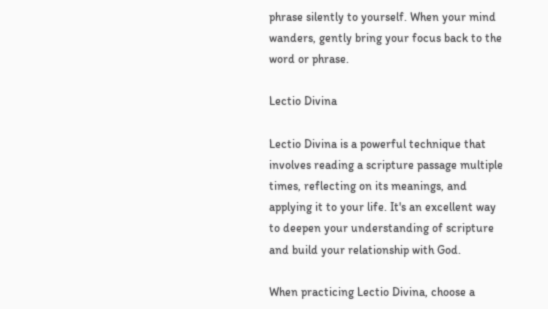phrase silently to yourself. When your mind wanders, gently bring your focus back to the word or phrase.

Lectio Divina

Lectio Divina is a powerful technique that involves reading a scripture passage multiple times, reflecting on its meanings, and applying it to your life. It's an excellent way to deepen your understanding of scripture and build your relationship with God.

When practicing Lectio Divina, choose a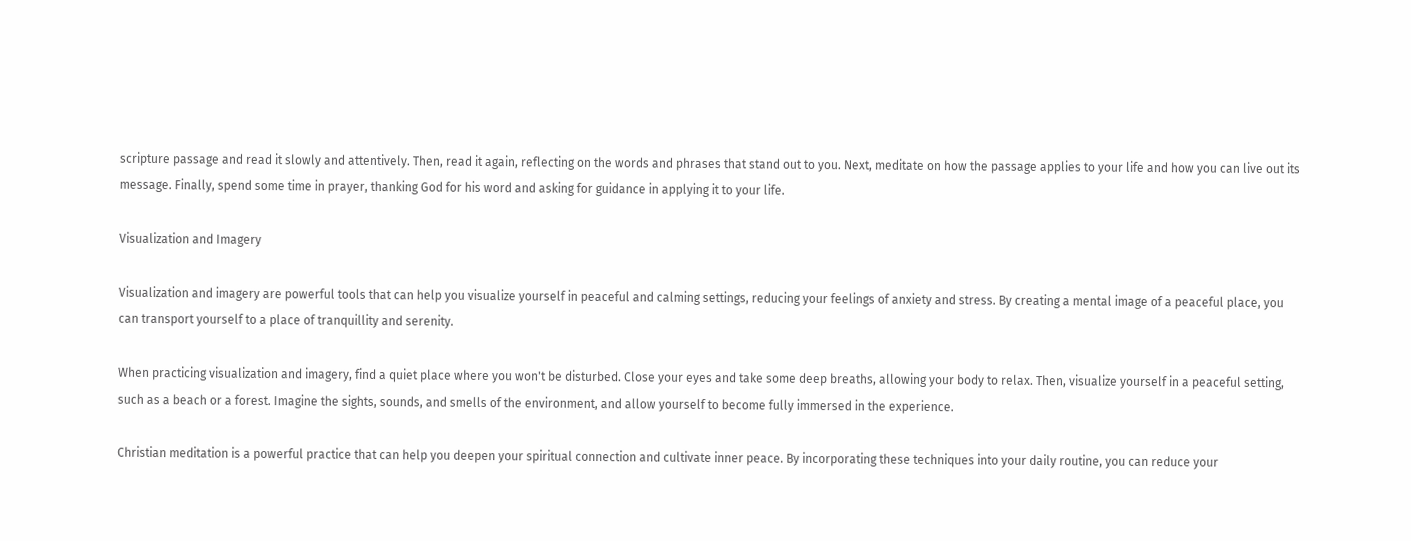scripture passage and read it slowly and attentively. Then, read it again, reflecting on the words and phrases that stand out to you. Next, meditate on how the passage applies to your life and how you can live out its message. Finally, spend some time in prayer, thanking God for his word and asking for guidance in applying it to your life.

Visualization and Imagery

Visualization and imagery are powerful tools that can help you visualize yourself in peaceful and calming settings, reducing your feelings of anxiety and stress. By creating a mental image of a peaceful place, you can transport yourself to a place of tranquillity and serenity.

When practicing visualization and imagery, find a quiet place where you won't be disturbed. Close your eyes and take some deep breaths, allowing your body to relax. Then, visualize yourself in a peaceful setting, such as a beach or a forest. Imagine the sights, sounds, and smells of the environment, and allow yourself to become fully immersed in the experience.

Christian meditation is a powerful practice that can help you deepen your spiritual connection and cultivate inner peace. By incorporating these techniques into your daily routine, you can reduce your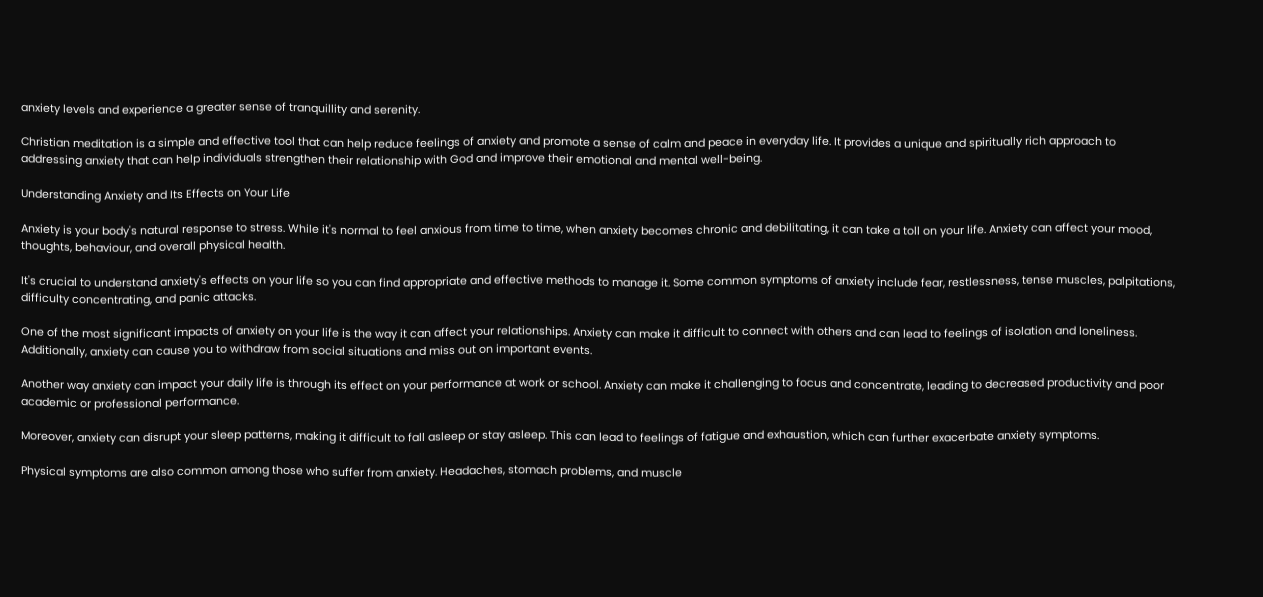anxiety levels and experience a greater sense of tranquillity and serenity.

Christian meditation is a simple and effective tool that can help reduce feelings of anxiety and promote a sense of calm and peace in everyday life. It provides a unique and spiritually rich approach to addressing anxiety that can help individuals strengthen their relationship with God and improve their emotional and mental well-being.

Understanding Anxiety and Its Effects on Your Life

Anxiety is your body's natural response to stress. While it's normal to feel anxious from time to time, when anxiety becomes chronic and debilitating, it can take a toll on your life. Anxiety can affect your mood, thoughts, behaviour, and overall physical health.

It's crucial to understand anxiety's effects on your life so you can find appropriate and effective methods to manage it. Some common symptoms of anxiety include fear, restlessness, tense muscles, palpitations, difficulty concentrating, and panic attacks.

One of the most significant impacts of anxiety on your life is the way it can affect your relationships. Anxiety can make it difficult to connect with others and can lead to feelings of isolation and loneliness. Additionally, anxiety can cause you to withdraw from social situations and miss out on important events.

Another way anxiety can impact your daily life is through its effect on your performance at work or school. Anxiety can make it challenging to focus and concentrate, leading to decreased productivity and poor academic or professional performance.

Moreover, anxiety can disrupt your sleep patterns, making it difficult to fall asleep or stay asleep. This can lead to feelings of fatigue and exhaustion, which can further exacerbate anxiety symptoms.

Physical symptoms are also common among those who suffer from anxiety. Headaches, stomach problems, and muscle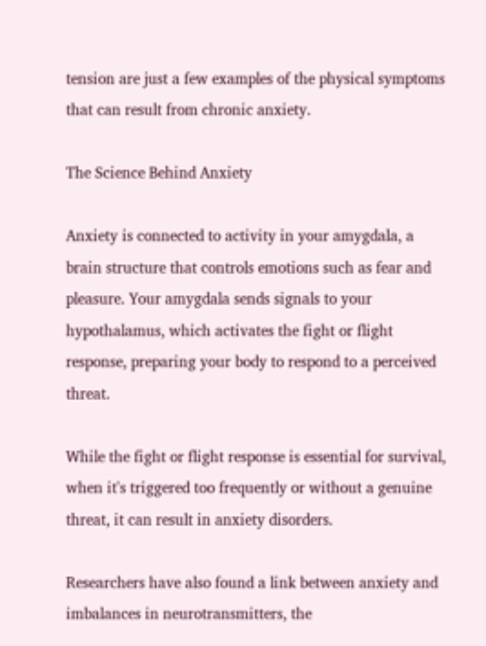tension are just a few examples of the physical symptoms that can result from chronic anxiety.

The Science Behind Anxiety

Anxiety is connected to activity in your amygdala, a brain structure that controls emotions such as fear and pleasure. Your amygdala sends signals to your hypothalamus, which activates the fight or flight response, preparing your body to respond to a perceived threat.

While the fight or flight response is essential for survival, when it's triggered too frequently or without a genuine threat, it can result in anxiety disorders.

Researchers have also found a link between anxiety and imbalances in neurotransmitters, the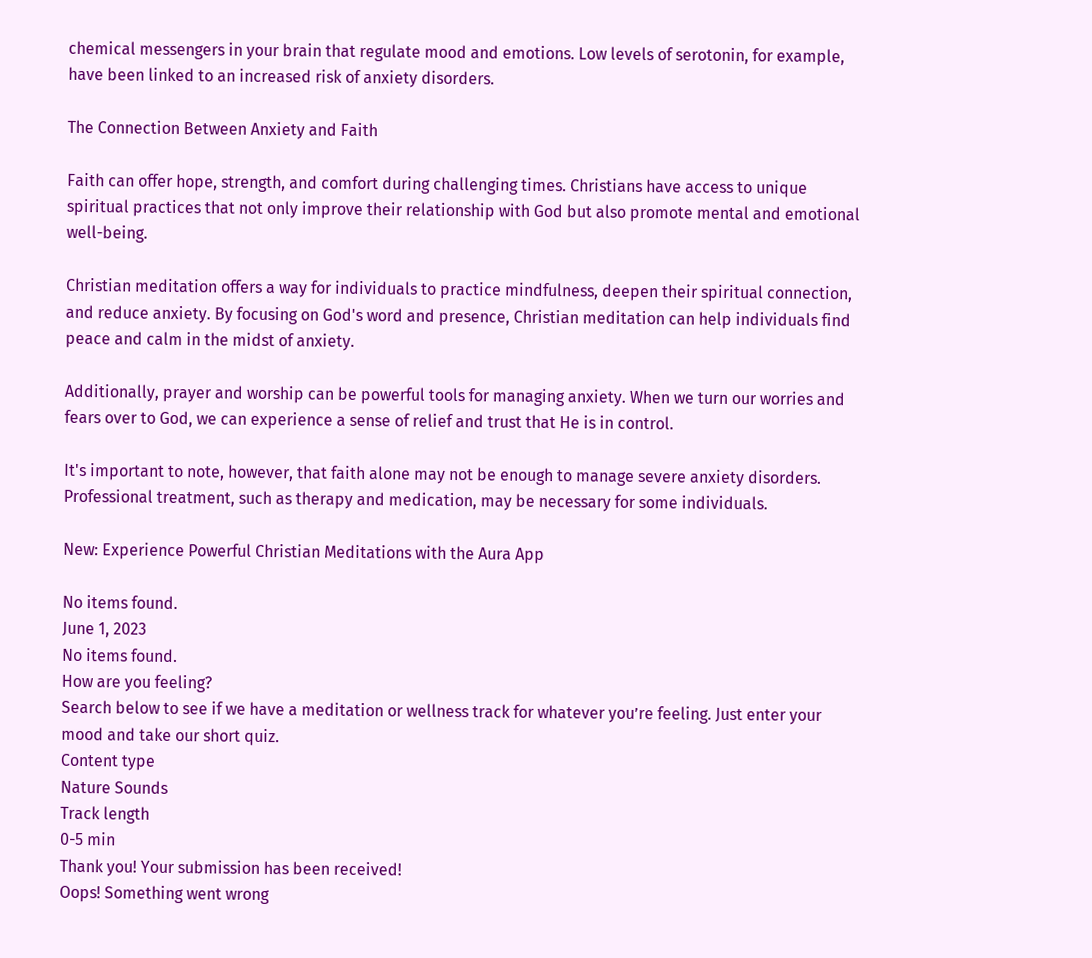chemical messengers in your brain that regulate mood and emotions. Low levels of serotonin, for example, have been linked to an increased risk of anxiety disorders.

The Connection Between Anxiety and Faith

Faith can offer hope, strength, and comfort during challenging times. Christians have access to unique spiritual practices that not only improve their relationship with God but also promote mental and emotional well-being.

Christian meditation offers a way for individuals to practice mindfulness, deepen their spiritual connection, and reduce anxiety. By focusing on God's word and presence, Christian meditation can help individuals find peace and calm in the midst of anxiety.

Additionally, prayer and worship can be powerful tools for managing anxiety. When we turn our worries and fears over to God, we can experience a sense of relief and trust that He is in control.

It's important to note, however, that faith alone may not be enough to manage severe anxiety disorders. Professional treatment, such as therapy and medication, may be necessary for some individuals.

New: Experience Powerful Christian Meditations with the Aura App

No items found.
June 1, 2023
No items found.
How are you feeling?
Search below to see if we have a meditation or wellness track for whatever you’re feeling. Just enter your mood and take our short quiz.
Content type
Nature Sounds
Track length
0-5 min
Thank you! Your submission has been received!
Oops! Something went wrong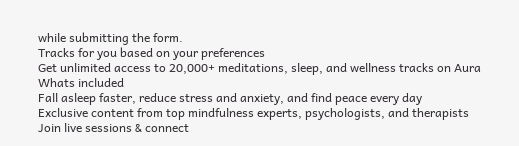while submitting the form.
Tracks for you based on your preferences
Get unlimited access to 20,000+ meditations, sleep, and wellness tracks on Aura
Whats included
Fall asleep faster, reduce stress and anxiety, and find peace every day
Exclusive content from top mindfulness experts, psychologists, and therapists
Join live sessions & connect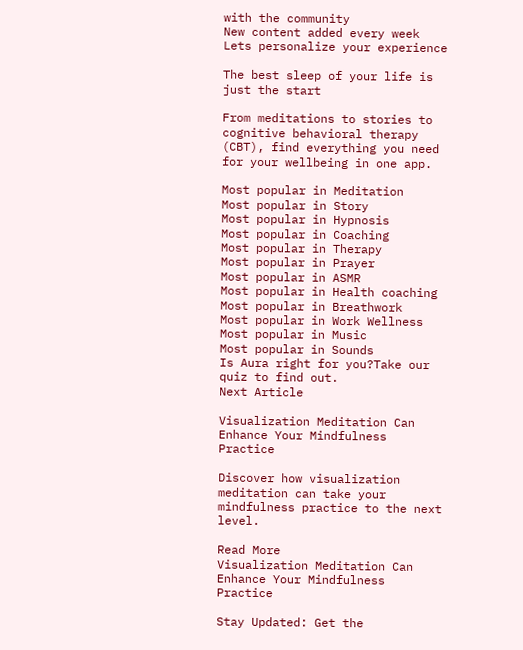with the community
New content added every week
Lets personalize your experience

The best sleep of your life is just the start

From meditations to stories to cognitive behavioral therapy (CBT), find everything you need for your wellbeing in one app.

Most popular in Meditation
Most popular in Story
Most popular in Hypnosis
Most popular in Coaching
Most popular in Therapy
Most popular in Prayer
Most popular in ASMR
Most popular in Health coaching
Most popular in Breathwork
Most popular in Work Wellness
Most popular in Music
Most popular in Sounds
Is Aura right for you?Take our quiz to find out.
Next Article

Visualization Meditation Can Enhance Your Mindfulness Practice

Discover how visualization meditation can take your mindfulness practice to the next level.

Read More
Visualization Meditation Can Enhance Your Mindfulness Practice

Stay Updated: Get the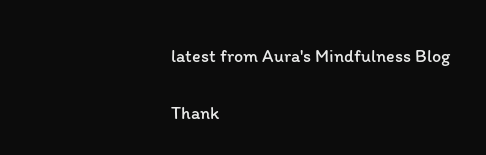latest from Aura's Mindfulness Blog

Thank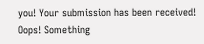you! Your submission has been received!
Oops! Something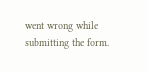went wrong while submitting the form.